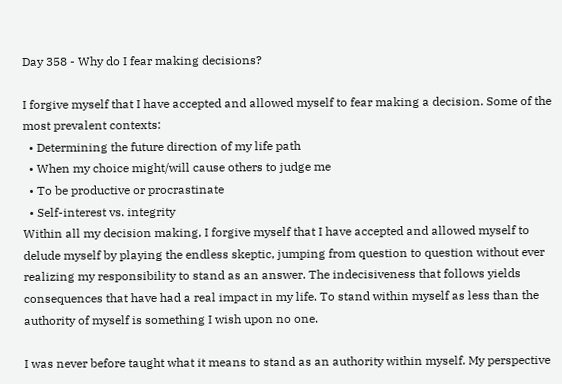Day 358 - Why do I fear making decisions?

I forgive myself that I have accepted and allowed myself to fear making a decision. Some of the most prevalent contexts:
  • Determining the future direction of my life path
  • When my choice might/will cause others to judge me
  • To be productive or procrastinate
  • Self-interest vs. integrity
Within all my decision making, I forgive myself that I have accepted and allowed myself to delude myself by playing the endless skeptic, jumping from question to question without ever realizing my responsibility to stand as an answer. The indecisiveness that follows yields consequences that have had a real impact in my life. To stand within myself as less than the authority of myself is something I wish upon no one.

I was never before taught what it means to stand as an authority within myself. My perspective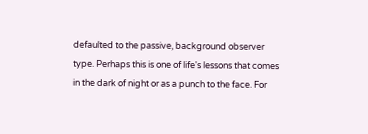defaulted to the passive, background observer type. Perhaps this is one of life's lessons that comes in the dark of night or as a punch to the face. For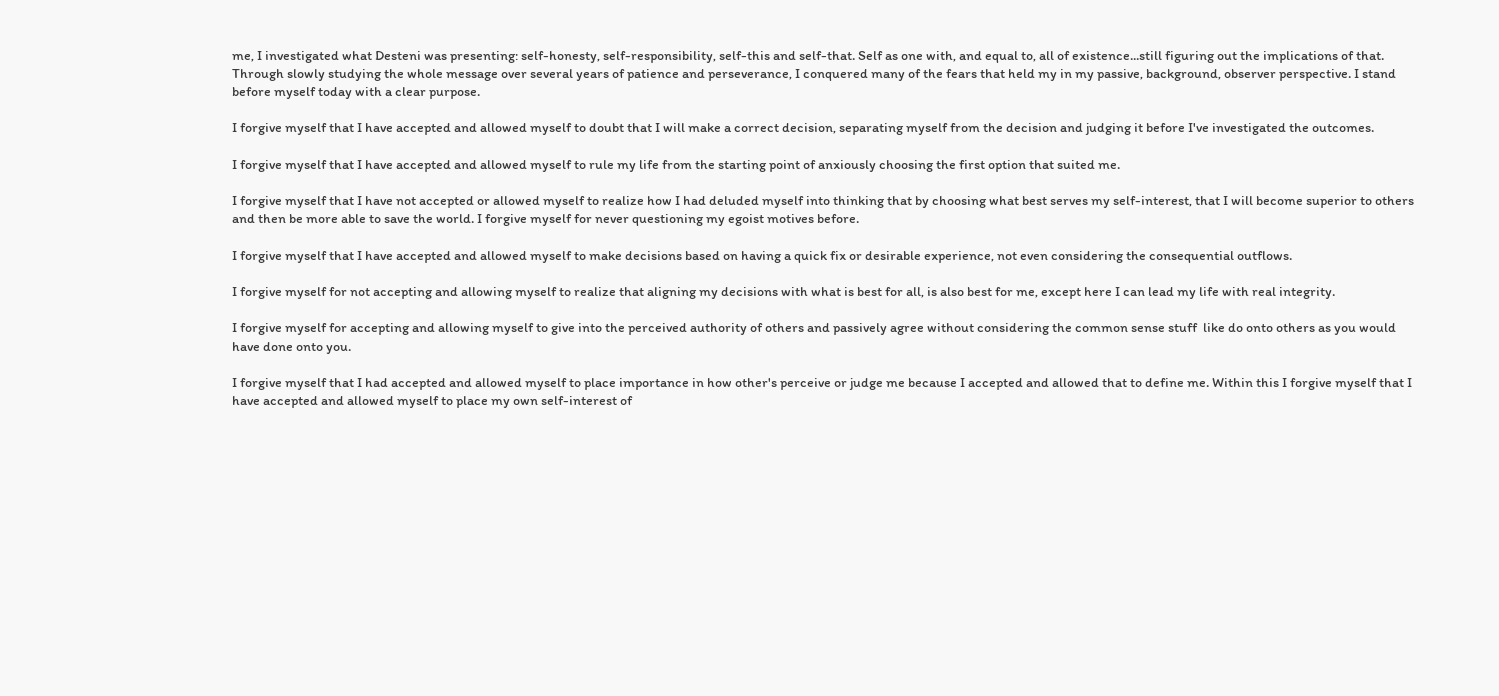me, I investigated what Desteni was presenting: self-honesty, self-responsibility, self-this and self-that. Self as one with, and equal to, all of existence...still figuring out the implications of that. Through slowly studying the whole message over several years of patience and perseverance, I conquered many of the fears that held my in my passive, background, observer perspective. I stand before myself today with a clear purpose.

I forgive myself that I have accepted and allowed myself to doubt that I will make a correct decision, separating myself from the decision and judging it before I've investigated the outcomes.

I forgive myself that I have accepted and allowed myself to rule my life from the starting point of anxiously choosing the first option that suited me.

I forgive myself that I have not accepted or allowed myself to realize how I had deluded myself into thinking that by choosing what best serves my self-interest, that I will become superior to others and then be more able to save the world. I forgive myself for never questioning my egoist motives before.

I forgive myself that I have accepted and allowed myself to make decisions based on having a quick fix or desirable experience, not even considering the consequential outflows.

I forgive myself for not accepting and allowing myself to realize that aligning my decisions with what is best for all, is also best for me, except here I can lead my life with real integrity.

I forgive myself for accepting and allowing myself to give into the perceived authority of others and passively agree without considering the common sense stuff  like do onto others as you would have done onto you.

I forgive myself that I had accepted and allowed myself to place importance in how other's perceive or judge me because I accepted and allowed that to define me. Within this I forgive myself that I have accepted and allowed myself to place my own self-interest of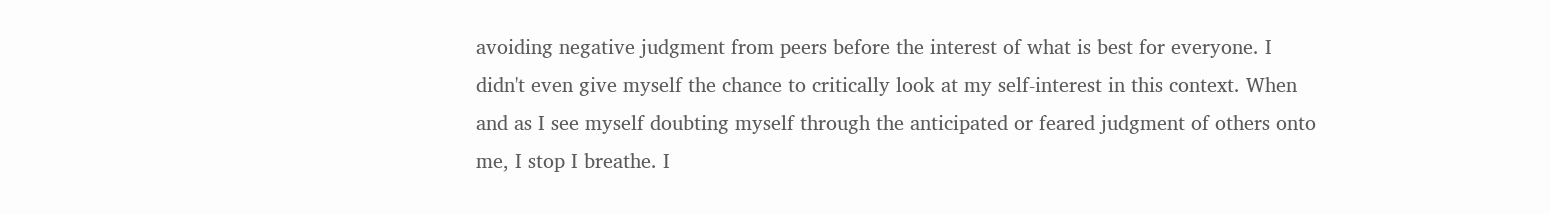avoiding negative judgment from peers before the interest of what is best for everyone. I didn't even give myself the chance to critically look at my self-interest in this context. When and as I see myself doubting myself through the anticipated or feared judgment of others onto me, I stop I breathe. I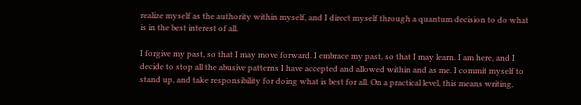realize myself as the authority within myself, and I direct myself through a quantum decision to do what is in the best interest of all.

I forgive my past, so that I may move forward. I embrace my past, so that I may learn. I am here, and I decide to stop all the abusive patterns I have accepted and allowed within and as me. I commit myself to stand up, and take responsibility for doing what is best for all. On a practical level, this means writing,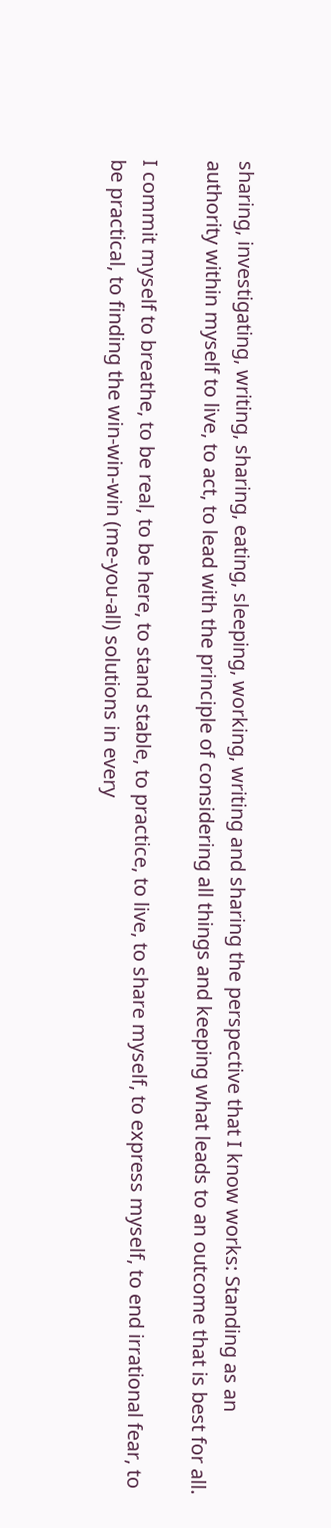sharing, investigating, writing, sharing, eating, sleeping, working, writing and sharing the perspective that I know works: Standing as an authority within myself to live, to act, to lead with the principle of considering all things and keeping what leads to an outcome that is best for all.

I commit myself to breathe, to be real, to be here, to stand stable, to practice, to live, to share myself, to express myself, to end irrational fear, to be practical, to finding the win-win-win (me-you-all) solutions in every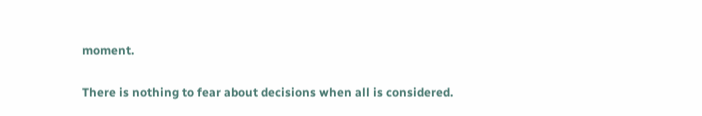moment.

There is nothing to fear about decisions when all is considered.